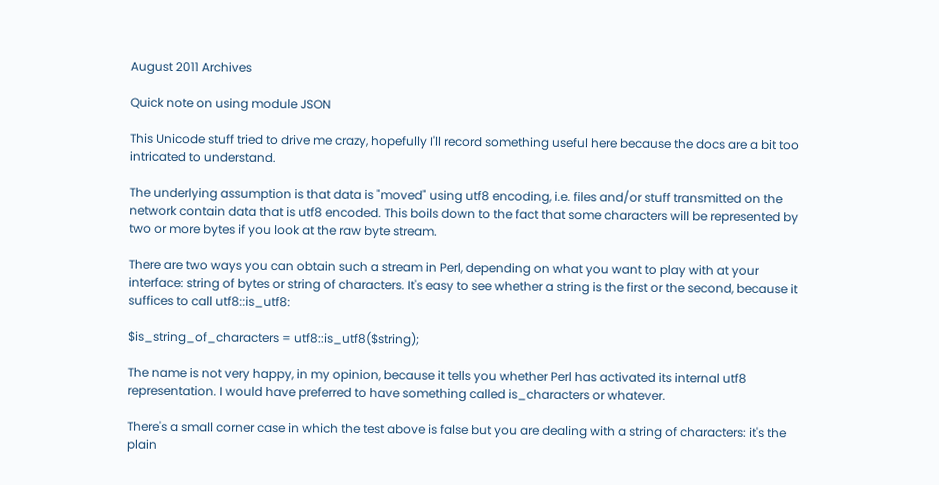August 2011 Archives

Quick note on using module JSON

This Unicode stuff tried to drive me crazy, hopefully I'll record something useful here because the docs are a bit too intricated to understand.

The underlying assumption is that data is "moved" using utf8 encoding, i.e. files and/or stuff transmitted on the network contain data that is utf8 encoded. This boils down to the fact that some characters will be represented by two or more bytes if you look at the raw byte stream.

There are two ways you can obtain such a stream in Perl, depending on what you want to play with at your interface: string of bytes or string of characters. It's easy to see whether a string is the first or the second, because it suffices to call utf8::is_utf8:

$is_string_of_characters = utf8::is_utf8($string);

The name is not very happy, in my opinion, because it tells you whether Perl has activated its internal utf8 representation. I would have preferred to have something called is_characters or whatever.

There's a small corner case in which the test above is false but you are dealing with a string of characters: it's the plain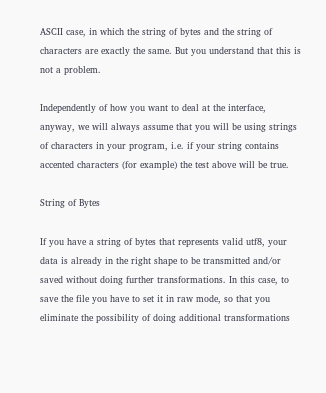ASCII case, in which the string of bytes and the string of characters are exactly the same. But you understand that this is not a problem.

Independently of how you want to deal at the interface, anyway, we will always assume that you will be using strings of characters in your program, i.e. if your string contains accented characters (for example) the test above will be true.

String of Bytes

If you have a string of bytes that represents valid utf8, your data is already in the right shape to be transmitted and/or saved without doing further transformations. In this case, to save the file you have to set it in raw mode, so that you eliminate the possibility of doing additional transformations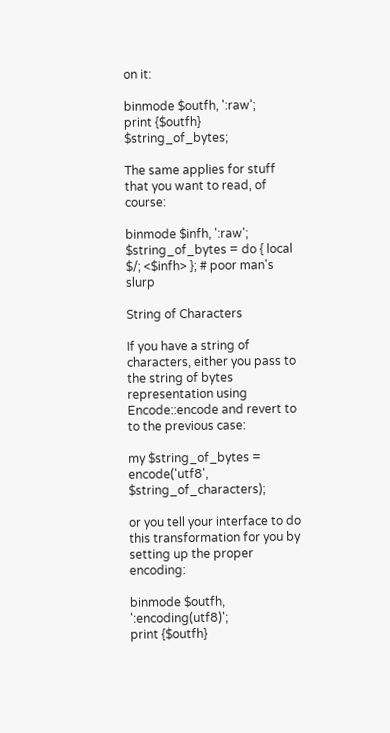on it:

binmode $outfh, ':raw';
print {$outfh} $string_of_bytes;

The same applies for stuff that you want to read, of course:

binmode $infh, ':raw';
$string_of_bytes = do { local $/; <$infh> }; # poor man's slurp

String of Characters

If you have a string of characters, either you pass to the string of bytes representation using Encode::encode and revert to to the previous case:

my $string_of_bytes = encode('utf8', $string_of_characters);

or you tell your interface to do this transformation for you by setting up the proper encoding:

binmode $outfh, ':encoding(utf8)';
print {$outfh}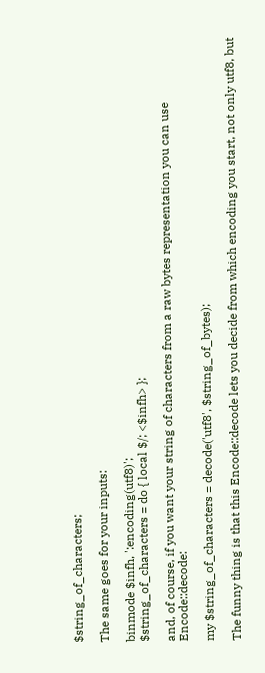$string_of_characters;

The same goes for your inputs:

binmode $infh, ':encoding(utf8)';
$string_of_characters = do { local $/; <$infh> };

and, of course, if you want your string of characters from a raw bytes representation you can use Encode::decode:

my $string_of_characters = decode('utf8', $string_of_bytes);

The funny thing is that this Encode::decode lets you decide from which encoding you start, not only utf8, but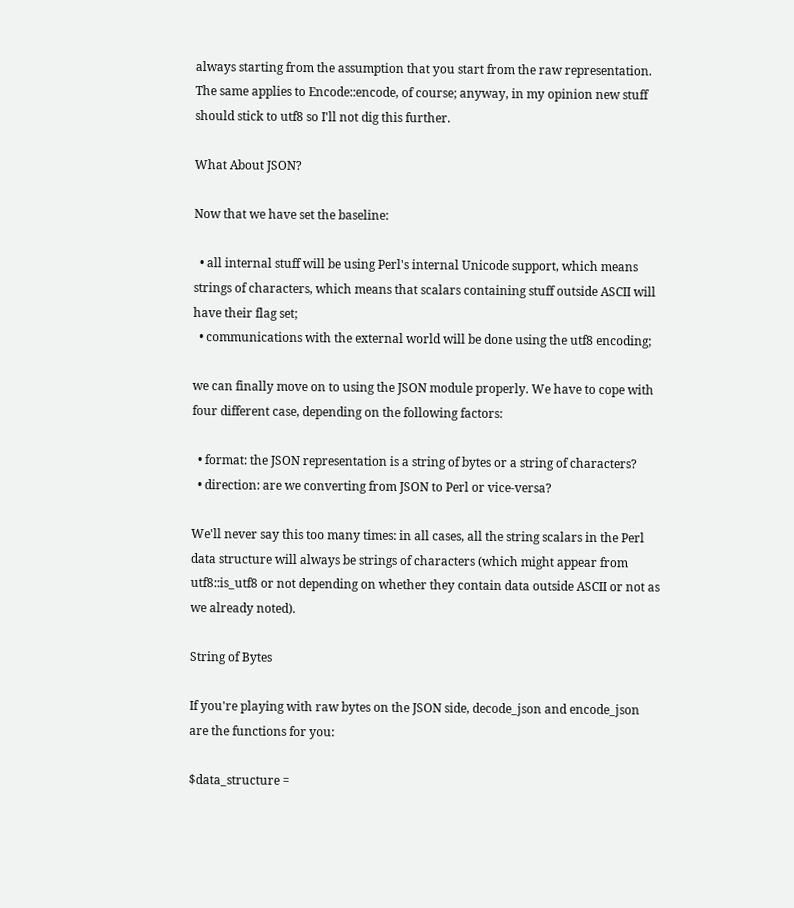always starting from the assumption that you start from the raw representation. The same applies to Encode::encode, of course; anyway, in my opinion new stuff should stick to utf8 so I'll not dig this further.

What About JSON?

Now that we have set the baseline:

  • all internal stuff will be using Perl's internal Unicode support, which means strings of characters, which means that scalars containing stuff outside ASCII will have their flag set;
  • communications with the external world will be done using the utf8 encoding;

we can finally move on to using the JSON module properly. We have to cope with four different case, depending on the following factors:

  • format: the JSON representation is a string of bytes or a string of characters?
  • direction: are we converting from JSON to Perl or vice-versa?

We'll never say this too many times: in all cases, all the string scalars in the Perl data structure will always be strings of characters (which might appear from utf8::is_utf8 or not depending on whether they contain data outside ASCII or not as we already noted).

String of Bytes

If you're playing with raw bytes on the JSON side, decode_json and encode_json are the functions for you:

$data_structure =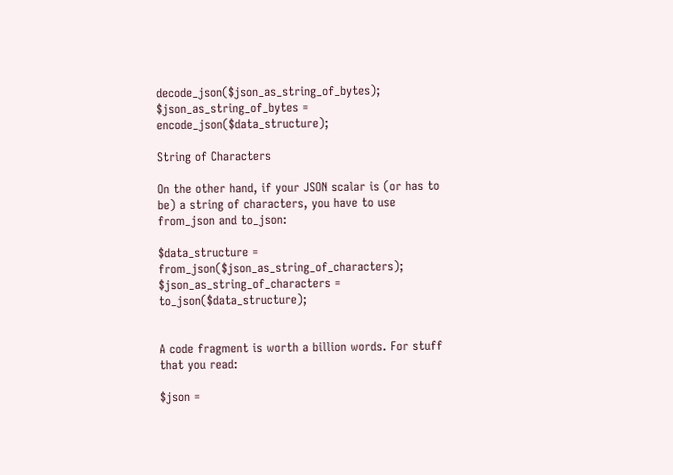decode_json($json_as_string_of_bytes);
$json_as_string_of_bytes = encode_json($data_structure);

String of Characters

On the other hand, if your JSON scalar is (or has to be) a string of characters, you have to use from_json and to_json:

$data_structure = from_json($json_as_string_of_characters);
$json_as_string_of_characters = to_json($data_structure);


A code fragment is worth a billion words. For stuff that you read:

$json =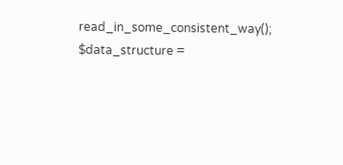read_in_some_consistent_way();
$data_structure =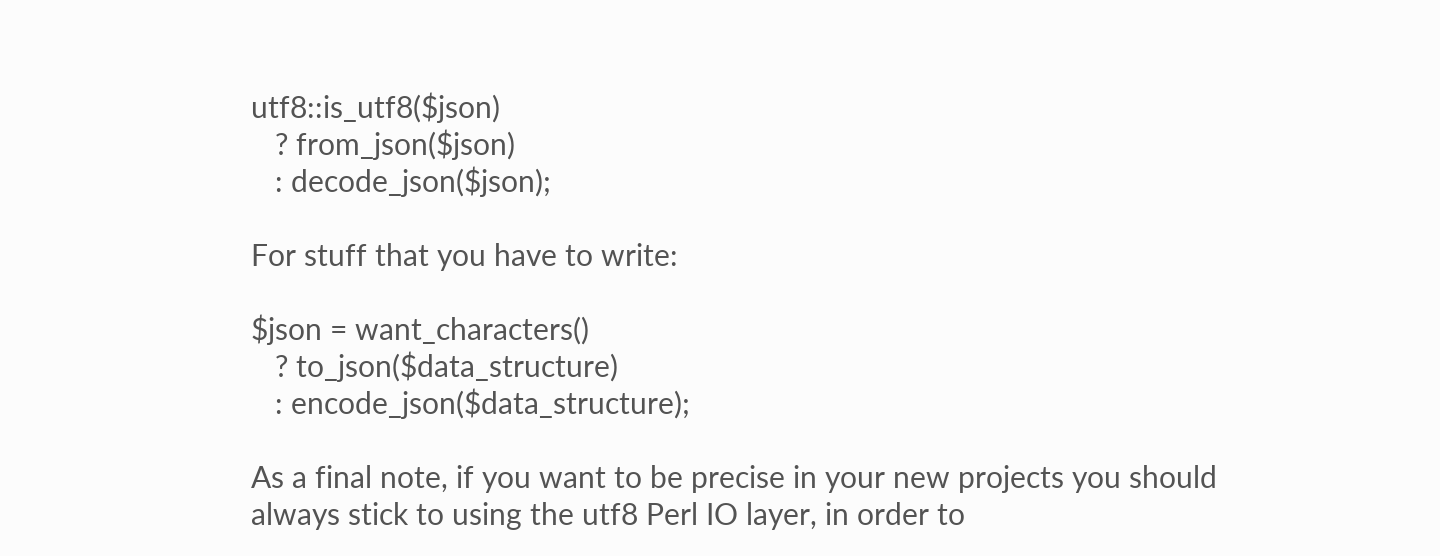utf8::is_utf8($json)
   ? from_json($json)
   : decode_json($json);

For stuff that you have to write:

$json = want_characters()
   ? to_json($data_structure)
   : encode_json($data_structure);

As a final note, if you want to be precise in your new projects you should always stick to using the utf8 Perl IO layer, in order to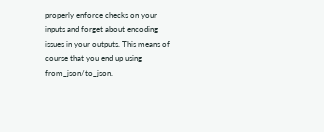properly enforce checks on your inputs and forget about encoding issues in your outputs. This means of course that you end up using from_json/to_json.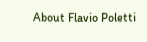About Flavio Poletti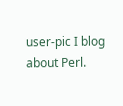user-pic I blog about Perl.